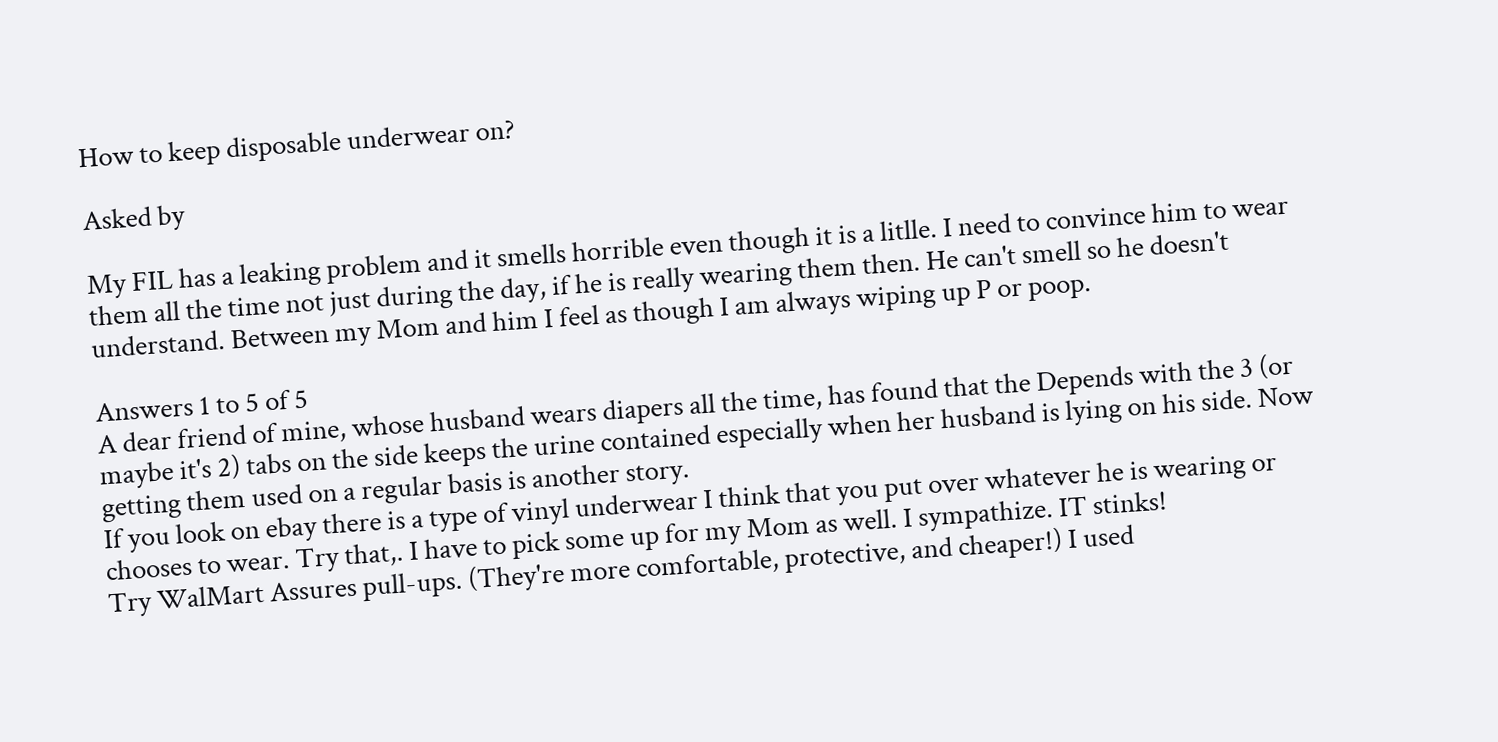How to keep disposable underwear on?

Asked by

My FIL has a leaking problem and it smells horrible even though it is a litlle. I need to convince him to wear them all the time not just during the day, if he is really wearing them then. He can't smell so he doesn't understand. Between my Mom and him I feel as though I am always wiping up P or poop.

Answers 1 to 5 of 5
A dear friend of mine, whose husband wears diapers all the time, has found that the Depends with the 3 (or maybe it's 2) tabs on the side keeps the urine contained especially when her husband is lying on his side. Now getting them used on a regular basis is another story.
If you look on ebay there is a type of vinyl underwear I think that you put over whatever he is wearing or chooses to wear. Try that,. I have to pick some up for my Mom as well. I sympathize. IT stinks!
Try WalMart Assures pull-ups. (They're more comfortable, protective, and cheaper!) I used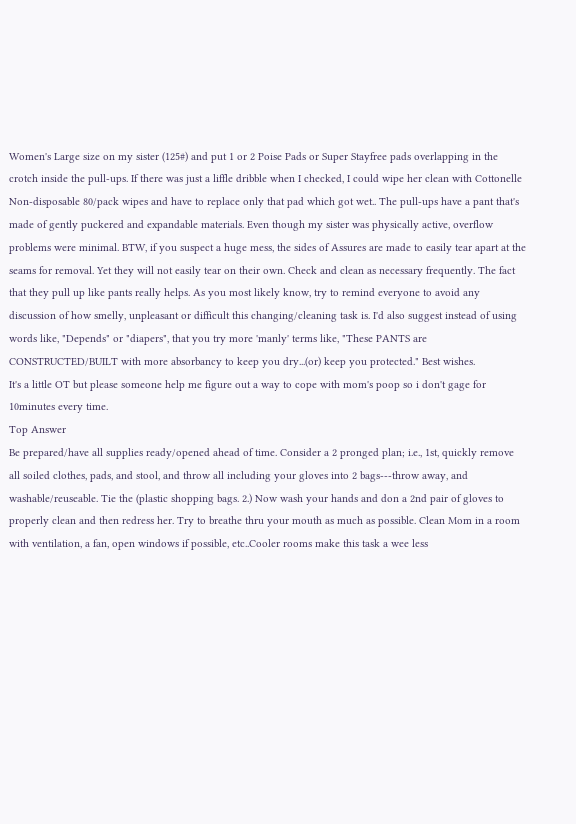Women's Large size on my sister (125#) and put 1 or 2 Poise Pads or Super Stayfree pads overlapping in the crotch inside the pull-ups. If there was just a liffle dribble when I checked, I could wipe her clean with Cottonelle Non-disposable 80/pack wipes and have to replace only that pad which got wet.. The pull-ups have a pant that's made of gently puckered and expandable materials. Even though my sister was physically active, overflow problems were minimal. BTW, if you suspect a huge mess, the sides of Assures are made to easily tear apart at the seams for removal. Yet they will not easily tear on their own. Check and clean as necessary frequently. The fact that they pull up like pants really helps. As you most likely know, try to remind everyone to avoid any discussion of how smelly, unpleasant or difficult this changing/cleaning task is. I'd also suggest instead of using words like, "Depends" or "diapers", that you try more 'manly' terms like, "These PANTS are CONSTRUCTED/BUILT with more absorbancy to keep you dry...(or) keep you protected." Best wishes.
It's a little OT but please someone help me figure out a way to cope with mom's poop so i don't gage for 10minutes every time.
Top Answer
Be prepared/have all supplies ready/opened ahead of time. Consider a 2 pronged plan; i.e., 1st, quickly remove all soiled clothes, pads, and stool, and throw all including your gloves into 2 bags---throw away, and washable/reuseable. Tie the (plastic shopping bags. 2.) Now wash your hands and don a 2nd pair of gloves to properly clean and then redress her. Try to breathe thru your mouth as much as possible. Clean Mom in a room with ventilation, a fan, open windows if possible, etc..Cooler rooms make this task a wee less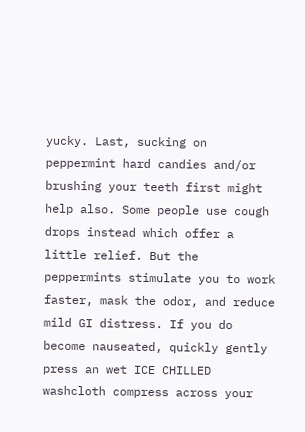yucky. Last, sucking on peppermint hard candies and/or brushing your teeth first might help also. Some people use cough drops instead which offer a little relief. But the peppermints stimulate you to work faster, mask the odor, and reduce mild GI distress. If you do become nauseated, quickly gently press an wet ICE CHILLED washcloth compress across your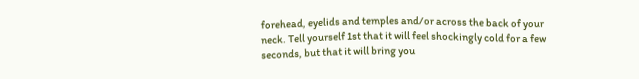forehead, eyelids and temples and/or across the back of your neck. Tell yourself 1st that it will feel shockingly cold for a few seconds, but that it will bring you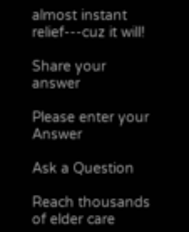almost instant relief---cuz it will!

Share your answer

Please enter your Answer

Ask a Question

Reach thousands of elder care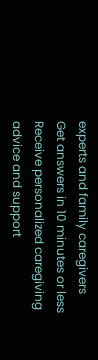experts and family caregivers
Get answers in 10 minutes or less
Receive personalized caregiving advice and support